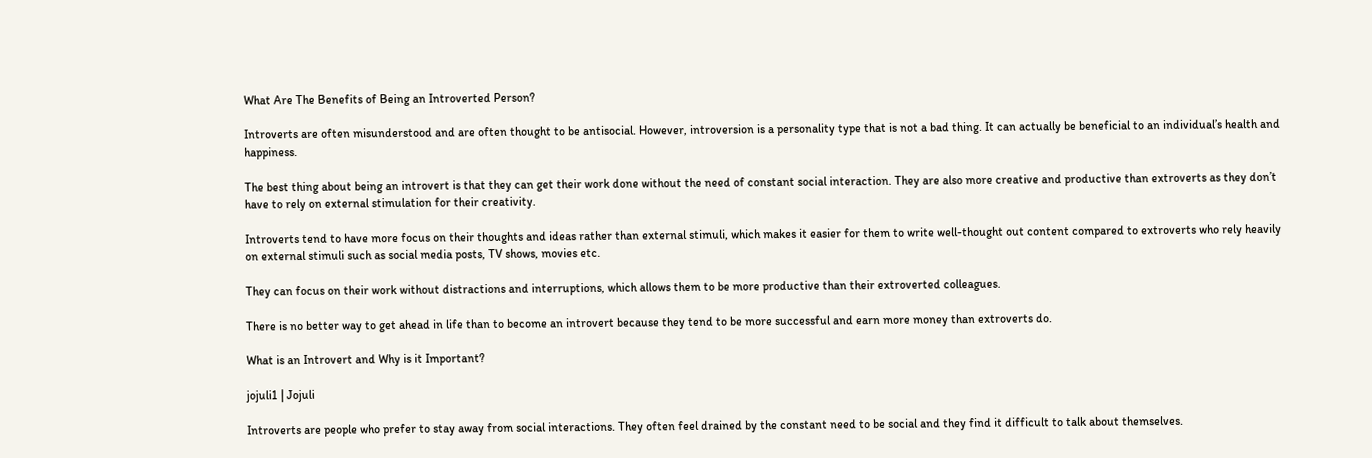What Are The Benefits of Being an Introverted Person?

Introverts are often misunderstood and are often thought to be antisocial. However, introversion is a personality type that is not a bad thing. It can actually be beneficial to an individual’s health and happiness.

The best thing about being an introvert is that they can get their work done without the need of constant social interaction. They are also more creative and productive than extroverts as they don’t have to rely on external stimulation for their creativity.

Introverts tend to have more focus on their thoughts and ideas rather than external stimuli, which makes it easier for them to write well-thought out content compared to extroverts who rely heavily on external stimuli such as social media posts, TV shows, movies etc.

They can focus on their work without distractions and interruptions, which allows them to be more productive than their extroverted colleagues.

There is no better way to get ahead in life than to become an introvert because they tend to be more successful and earn more money than extroverts do.

What is an Introvert and Why is it Important?

jojuli1 | Jojuli

Introverts are people who prefer to stay away from social interactions. They often feel drained by the constant need to be social and they find it difficult to talk about themselves.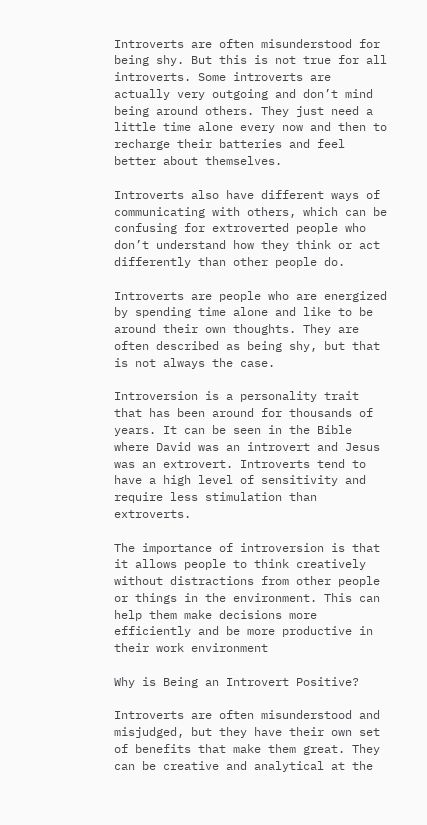Introverts are often misunderstood for being shy. But this is not true for all introverts. Some introverts are actually very outgoing and don’t mind being around others. They just need a little time alone every now and then to recharge their batteries and feel better about themselves.

Introverts also have different ways of communicating with others, which can be confusing for extroverted people who don’t understand how they think or act differently than other people do.

Introverts are people who are energized by spending time alone and like to be around their own thoughts. They are often described as being shy, but that is not always the case.

Introversion is a personality trait that has been around for thousands of years. It can be seen in the Bible where David was an introvert and Jesus was an extrovert. Introverts tend to have a high level of sensitivity and require less stimulation than extroverts.

The importance of introversion is that it allows people to think creatively without distractions from other people or things in the environment. This can help them make decisions more efficiently and be more productive in their work environment

Why is Being an Introvert Positive?

Introverts are often misunderstood and misjudged, but they have their own set of benefits that make them great. They can be creative and analytical at the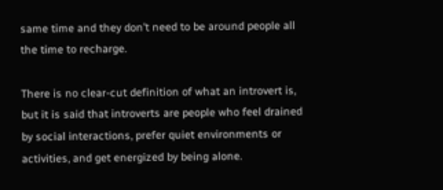same time and they don’t need to be around people all the time to recharge.

There is no clear-cut definition of what an introvert is, but it is said that introverts are people who feel drained by social interactions, prefer quiet environments or activities, and get energized by being alone.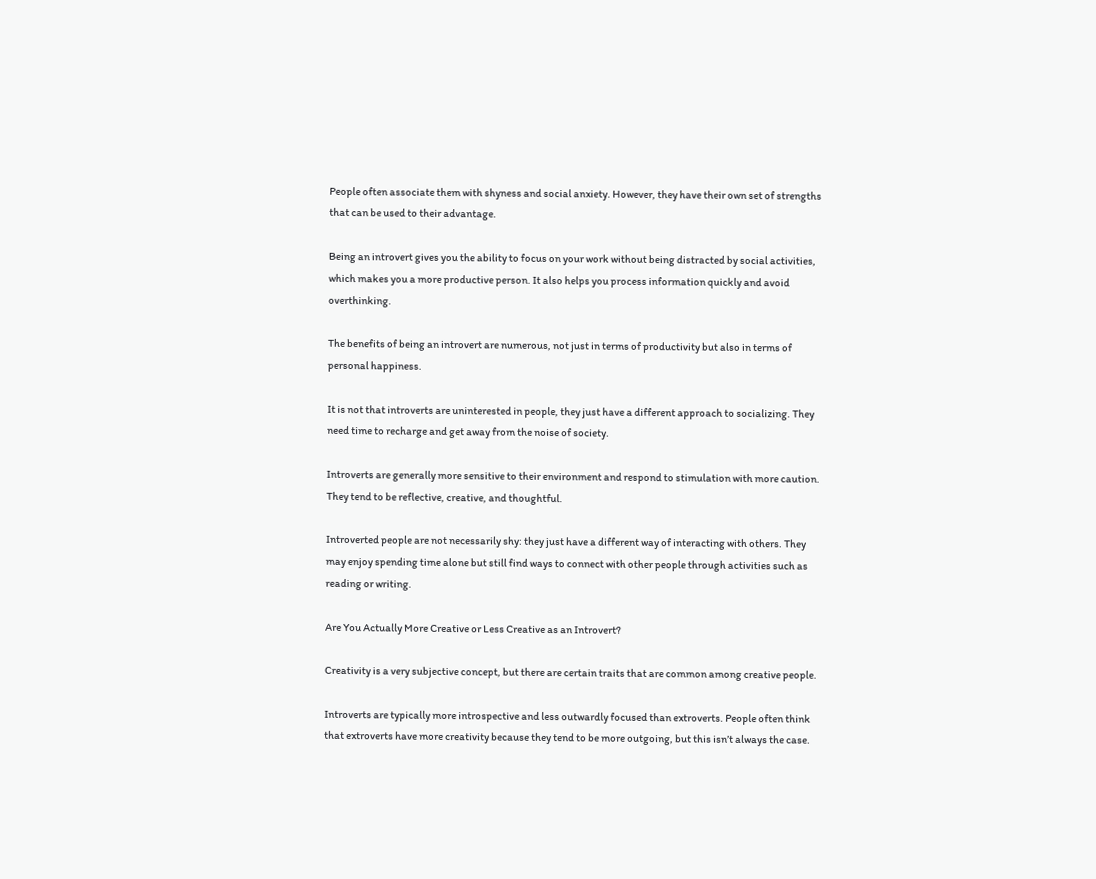People often associate them with shyness and social anxiety. However, they have their own set of strengths that can be used to their advantage.

Being an introvert gives you the ability to focus on your work without being distracted by social activities, which makes you a more productive person. It also helps you process information quickly and avoid overthinking.

The benefits of being an introvert are numerous, not just in terms of productivity but also in terms of personal happiness.

It is not that introverts are uninterested in people, they just have a different approach to socializing. They need time to recharge and get away from the noise of society.

Introverts are generally more sensitive to their environment and respond to stimulation with more caution. They tend to be reflective, creative, and thoughtful.

Introverted people are not necessarily shy: they just have a different way of interacting with others. They may enjoy spending time alone but still find ways to connect with other people through activities such as reading or writing.

Are You Actually More Creative or Less Creative as an Introvert?

Creativity is a very subjective concept, but there are certain traits that are common among creative people.

Introverts are typically more introspective and less outwardly focused than extroverts. People often think that extroverts have more creativity because they tend to be more outgoing, but this isn’t always the case.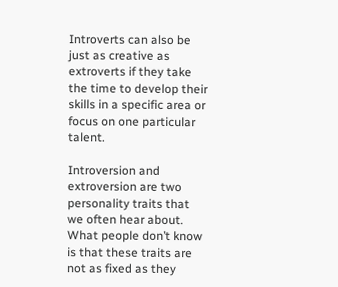Introverts can also be just as creative as extroverts if they take the time to develop their skills in a specific area or focus on one particular talent.

Introversion and extroversion are two personality traits that we often hear about. What people don’t know is that these traits are not as fixed as they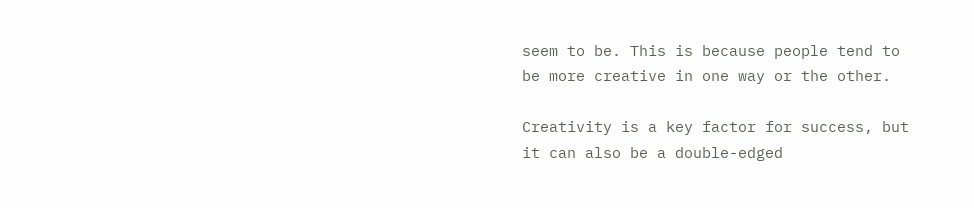seem to be. This is because people tend to be more creative in one way or the other.

Creativity is a key factor for success, but it can also be a double-edged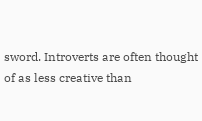sword. Introverts are often thought of as less creative than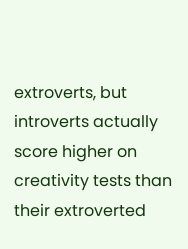extroverts, but introverts actually score higher on creativity tests than their extroverted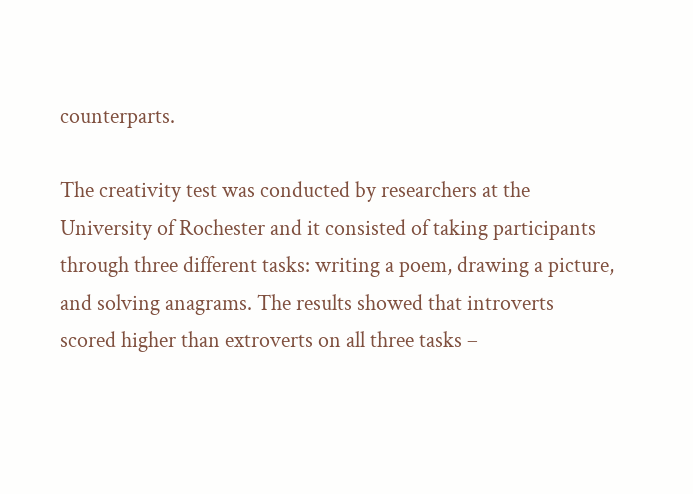counterparts.

The creativity test was conducted by researchers at the University of Rochester and it consisted of taking participants through three different tasks: writing a poem, drawing a picture, and solving anagrams. The results showed that introverts scored higher than extroverts on all three tasks –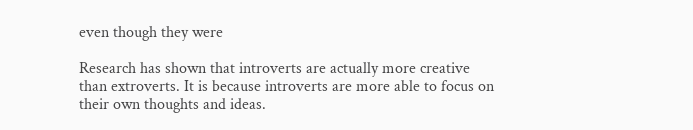even though they were

Research has shown that introverts are actually more creative than extroverts. It is because introverts are more able to focus on their own thoughts and ideas.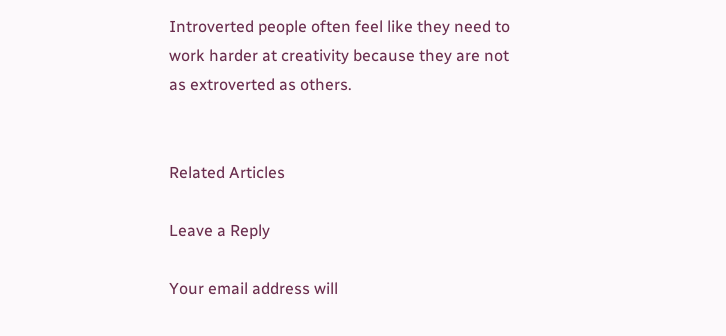Introverted people often feel like they need to work harder at creativity because they are not as extroverted as others.


Related Articles

Leave a Reply

Your email address will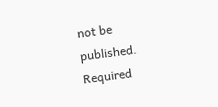not be published. Required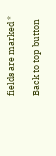fields are marked *

Back to top button